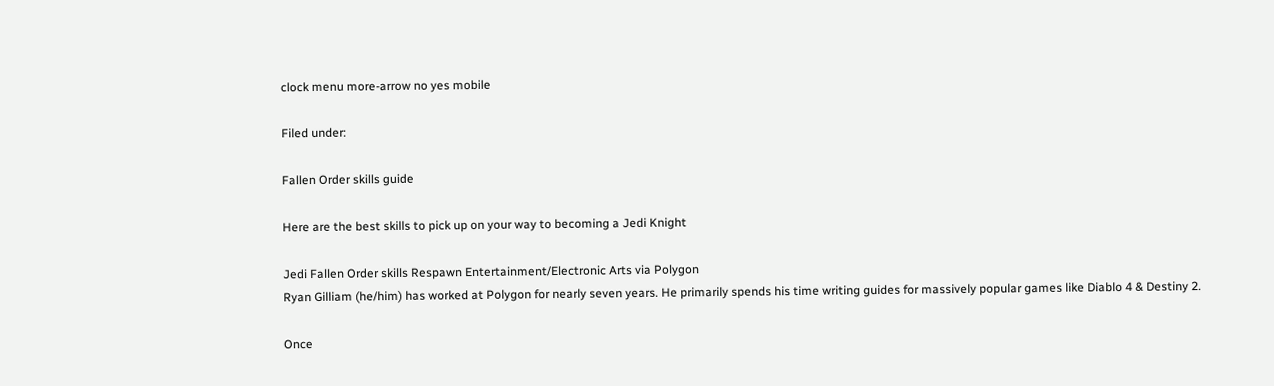clock menu more-arrow no yes mobile

Filed under:

Fallen Order skills guide

Here are the best skills to pick up on your way to becoming a Jedi Knight

Jedi Fallen Order skills Respawn Entertainment/Electronic Arts via Polygon
Ryan Gilliam (he/him) has worked at Polygon for nearly seven years. He primarily spends his time writing guides for massively popular games like Diablo 4 & Destiny 2.

Once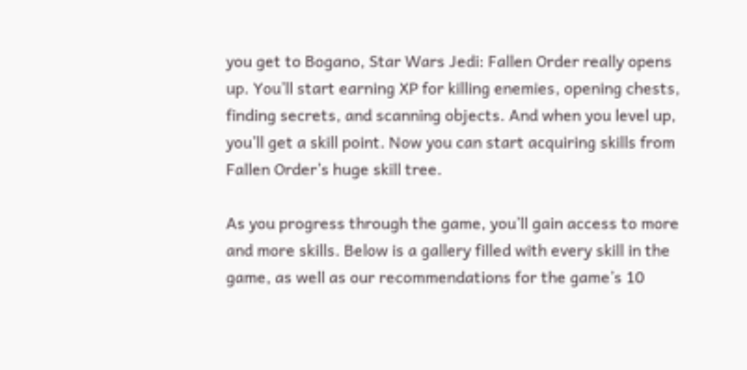you get to Bogano, Star Wars Jedi: Fallen Order really opens up. You’ll start earning XP for killing enemies, opening chests, finding secrets, and scanning objects. And when you level up, you’ll get a skill point. Now you can start acquiring skills from Fallen Order’s huge skill tree.

As you progress through the game, you’ll gain access to more and more skills. Below is a gallery filled with every skill in the game, as well as our recommendations for the game’s 10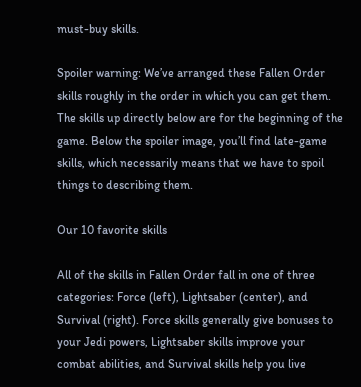must-buy skills.

Spoiler warning: We’ve arranged these Fallen Order skills roughly in the order in which you can get them. The skills up directly below are for the beginning of the game. Below the spoiler image, you’ll find late-game skills, which necessarily means that we have to spoil things to describing them.

Our 10 favorite skills

All of the skills in Fallen Order fall in one of three categories: Force (left), Lightsaber (center), and Survival (right). Force skills generally give bonuses to your Jedi powers, Lightsaber skills improve your combat abilities, and Survival skills help you live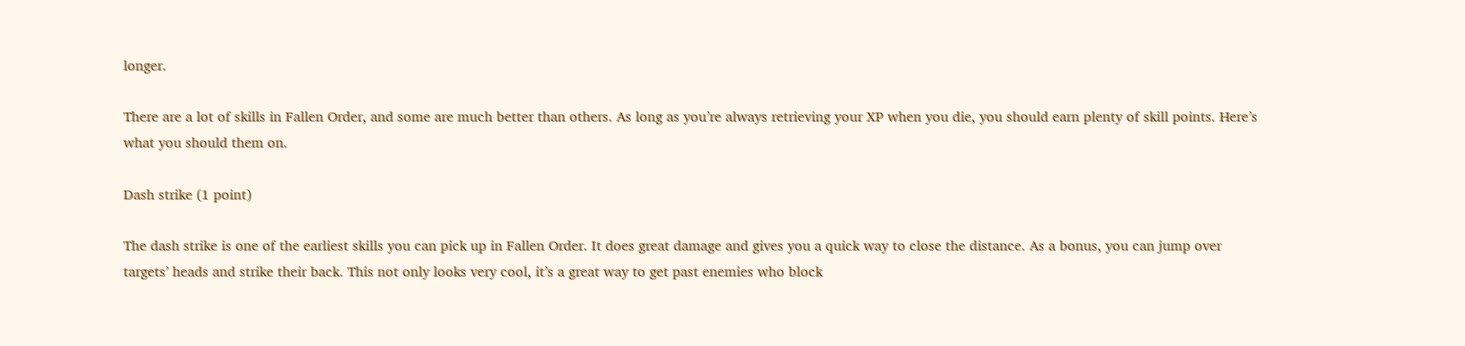longer.

There are a lot of skills in Fallen Order, and some are much better than others. As long as you’re always retrieving your XP when you die, you should earn plenty of skill points. Here’s what you should them on.

Dash strike (1 point)

The dash strike is one of the earliest skills you can pick up in Fallen Order. It does great damage and gives you a quick way to close the distance. As a bonus, you can jump over targets’ heads and strike their back. This not only looks very cool, it’s a great way to get past enemies who block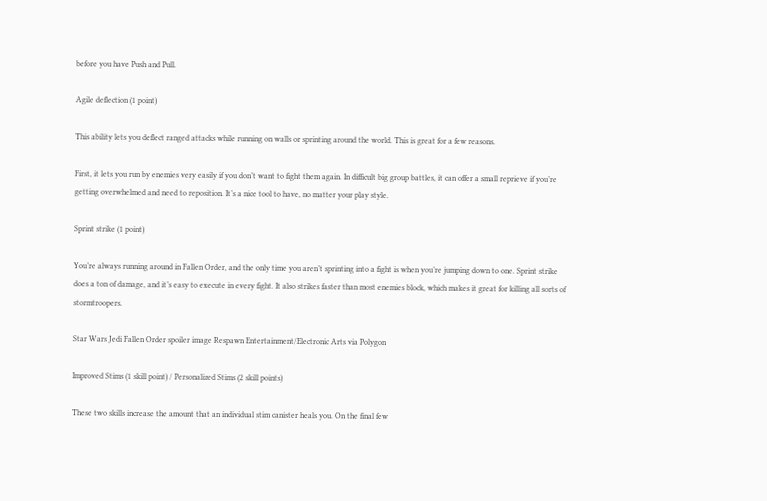before you have Push and Pull.

Agile deflection (1 point)

This ability lets you deflect ranged attacks while running on walls or sprinting around the world. This is great for a few reasons.

First, it lets you run by enemies very easily if you don’t want to fight them again. In difficult big group battles, it can offer a small reprieve if you’re getting overwhelmed and need to reposition. It’s a nice tool to have, no matter your play style.

Sprint strike (1 point)

You’re always running around in Fallen Order, and the only time you aren’t sprinting into a fight is when you’re jumping down to one. Sprint strike does a ton of damage, and it’s easy to execute in every fight. It also strikes faster than most enemies block, which makes it great for killing all sorts of stormtroopers.

Star Wars Jedi Fallen Order spoiler image Respawn Entertainment/Electronic Arts via Polygon

Improved Stims (1 skill point) / Personalized Stims (2 skill points)

These two skills increase the amount that an individual stim canister heals you. On the final few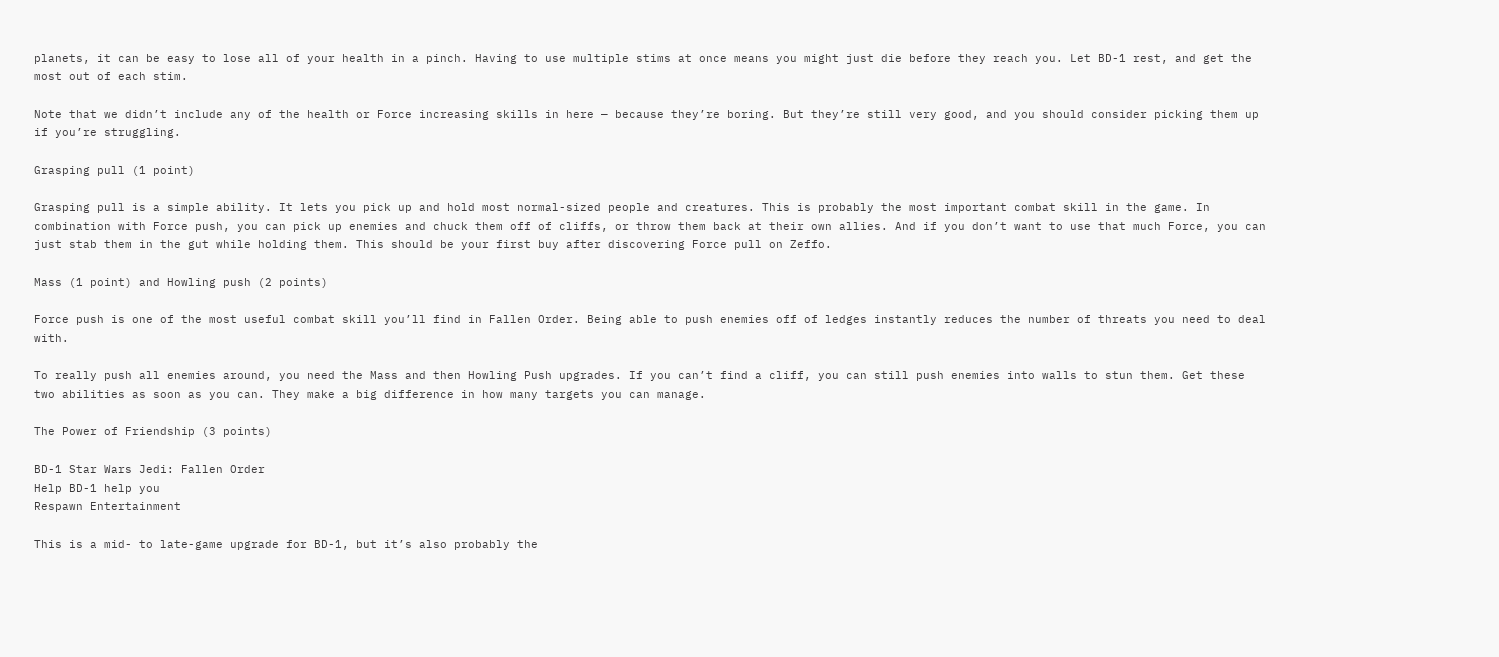planets, it can be easy to lose all of your health in a pinch. Having to use multiple stims at once means you might just die before they reach you. Let BD-1 rest, and get the most out of each stim.

Note that we didn’t include any of the health or Force increasing skills in here — because they’re boring. But they’re still very good, and you should consider picking them up if you’re struggling.

Grasping pull (1 point)

Grasping pull is a simple ability. It lets you pick up and hold most normal-sized people and creatures. This is probably the most important combat skill in the game. In combination with Force push, you can pick up enemies and chuck them off of cliffs, or throw them back at their own allies. And if you don’t want to use that much Force, you can just stab them in the gut while holding them. This should be your first buy after discovering Force pull on Zeffo.

Mass (1 point) and Howling push (2 points)

Force push is one of the most useful combat skill you’ll find in Fallen Order. Being able to push enemies off of ledges instantly reduces the number of threats you need to deal with.

To really push all enemies around, you need the Mass and then Howling Push upgrades. If you can’t find a cliff, you can still push enemies into walls to stun them. Get these two abilities as soon as you can. They make a big difference in how many targets you can manage.

The Power of Friendship (3 points)

BD-1 Star Wars Jedi: Fallen Order
Help BD-1 help you
Respawn Entertainment

This is a mid- to late-game upgrade for BD-1, but it’s also probably the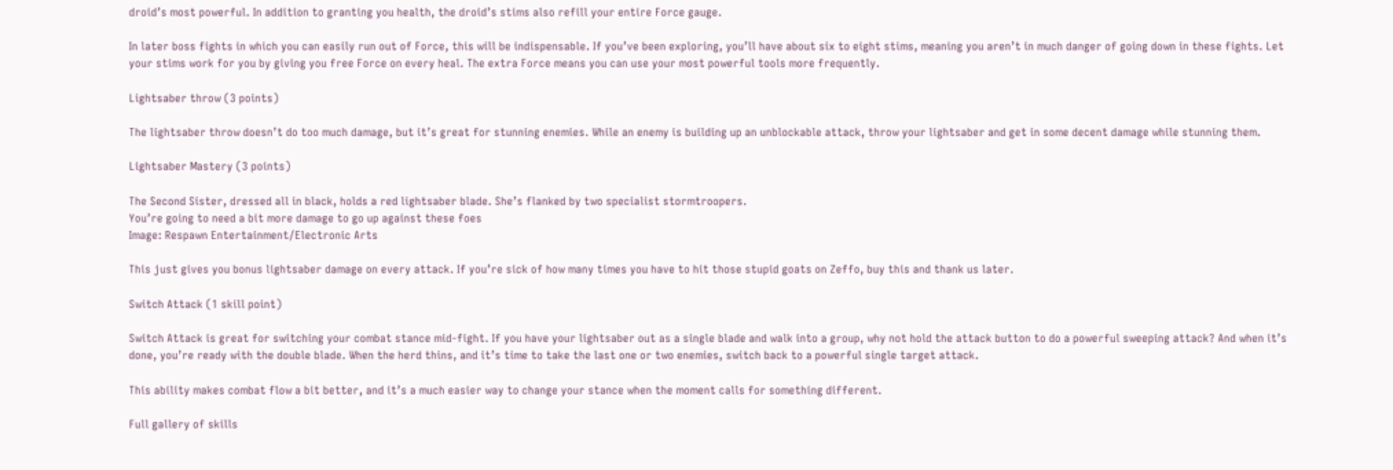droid’s most powerful. In addition to granting you health, the droid’s stims also refill your entire Force gauge.

In later boss fights in which you can easily run out of Force, this will be indispensable. If you’ve been exploring, you’ll have about six to eight stims, meaning you aren’t in much danger of going down in these fights. Let your stims work for you by giving you free Force on every heal. The extra Force means you can use your most powerful tools more frequently.

Lightsaber throw (3 points)

The lightsaber throw doesn’t do too much damage, but it’s great for stunning enemies. While an enemy is building up an unblockable attack, throw your lightsaber and get in some decent damage while stunning them.

Lightsaber Mastery (3 points)

The Second Sister, dressed all in black, holds a red lightsaber blade. She’s flanked by two specialist stormtroopers.
You’re going to need a bit more damage to go up against these foes
Image: Respawn Entertainment/Electronic Arts

This just gives you bonus lightsaber damage on every attack. If you’re sick of how many times you have to hit those stupid goats on Zeffo, buy this and thank us later.

Switch Attack (1 skill point)

Switch Attack is great for switching your combat stance mid-fight. If you have your lightsaber out as a single blade and walk into a group, why not hold the attack button to do a powerful sweeping attack? And when it’s done, you’re ready with the double blade. When the herd thins, and it’s time to take the last one or two enemies, switch back to a powerful single target attack.

This ability makes combat flow a bit better, and it’s a much easier way to change your stance when the moment calls for something different.

Full gallery of skills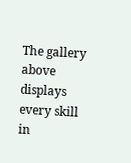The gallery above displays every skill in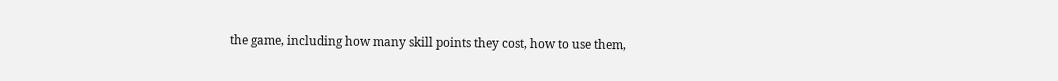the game, including how many skill points they cost, how to use them,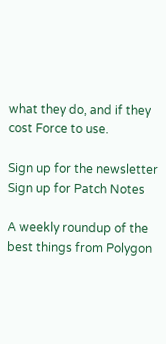what they do, and if they cost Force to use.

Sign up for the newsletter Sign up for Patch Notes

A weekly roundup of the best things from Polygon